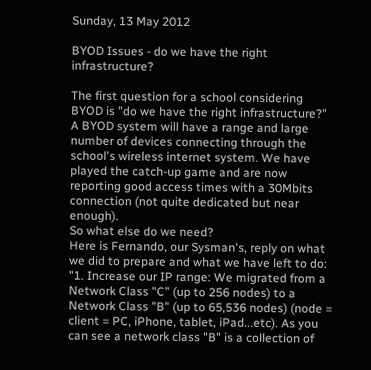Sunday, 13 May 2012

BYOD Issues - do we have the right infrastructure?

The first question for a school considering BYOD is "do we have the right infrastructure?"
A BYOD system will have a range and large number of devices connecting through the school's wireless internet system. We have played the catch-up game and are now reporting good access times with a 30Mbits connection (not quite dedicated but near enough).
So what else do we need?
Here is Fernando, our Sysman's, reply on what we did to prepare and what we have left to do:
"1. Increase our IP range: We migrated from a Network Class "C" (up to 256 nodes) to a Network Class "B" (up to 65,536 nodes) (node = client = PC, iPhone, tablet, iPad...etc). As you can see a network class "B" is a collection of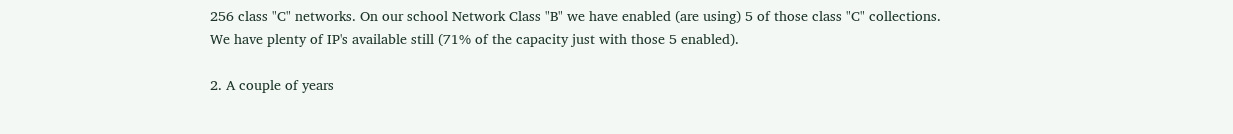256 class "C" networks. On our school Network Class "B" we have enabled (are using) 5 of those class "C" collections. We have plenty of IP's available still (71% of the capacity just with those 5 enabled).

2. A couple of years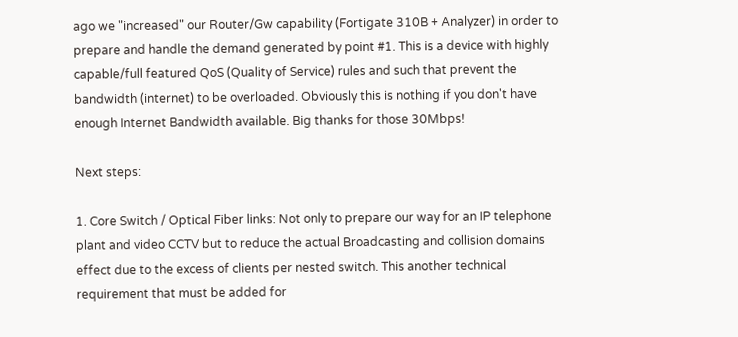ago we "increased" our Router/Gw capability (Fortigate 310B + Analyzer) in order to prepare and handle the demand generated by point #1. This is a device with highly capable/full featured QoS (Quality of Service) rules and such that prevent the bandwidth (internet) to be overloaded. Obviously this is nothing if you don't have enough Internet Bandwidth available. Big thanks for those 30Mbps!

Next steps:

1. Core Switch / Optical Fiber links: Not only to prepare our way for an IP telephone plant and video CCTV but to reduce the actual Broadcasting and collision domains effect due to the excess of clients per nested switch. This another technical requirement that must be added for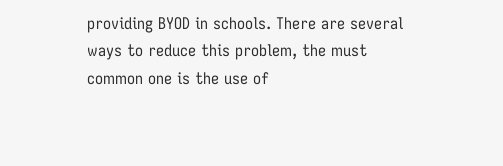providing BYOD in schools. There are several ways to reduce this problem, the must common one is the use of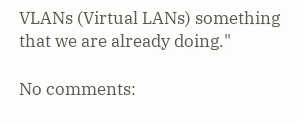VLANs (Virtual LANs) something that we are already doing."

No comments: